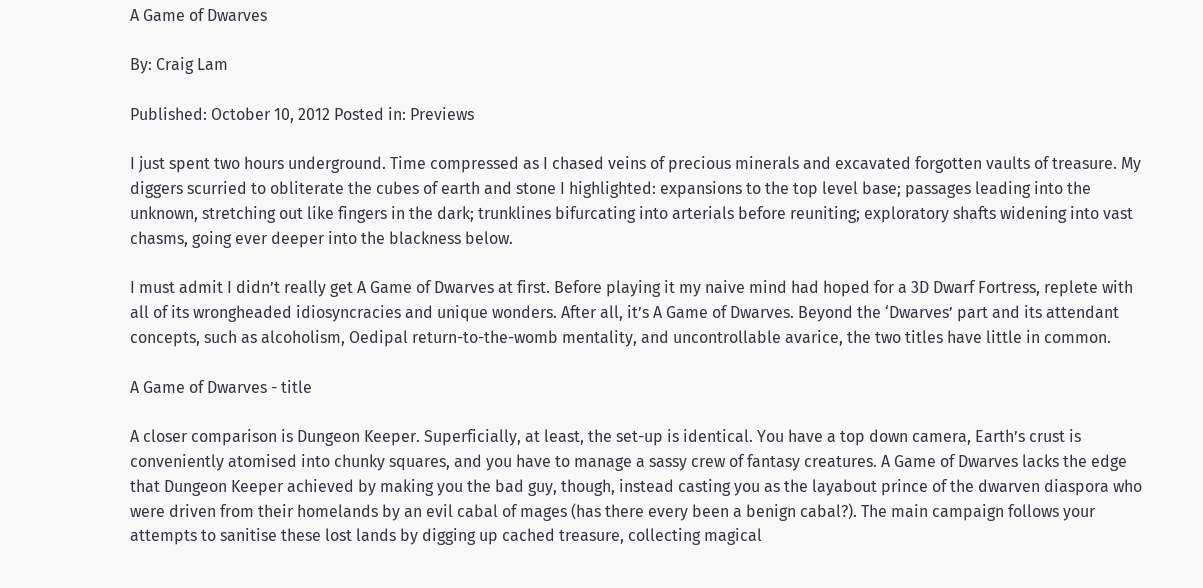A Game of Dwarves

By: Craig Lam

Published: October 10, 2012 Posted in: Previews

I just spent two hours underground. Time compressed as I chased veins of precious minerals and excavated forgotten vaults of treasure. My diggers scurried to obliterate the cubes of earth and stone I highlighted: expansions to the top level base; passages leading into the unknown, stretching out like fingers in the dark; trunklines bifurcating into arterials before reuniting; exploratory shafts widening into vast chasms, going ever deeper into the blackness below.

I must admit I didn’t really get A Game of Dwarves at first. Before playing it my naive mind had hoped for a 3D Dwarf Fortress, replete with all of its wrongheaded idiosyncracies and unique wonders. After all, it’s A Game of Dwarves. Beyond the ‘Dwarves’ part and its attendant concepts, such as alcoholism, Oedipal return-to-the-womb mentality, and uncontrollable avarice, the two titles have little in common.

A Game of Dwarves - title

A closer comparison is Dungeon Keeper. Superficially, at least, the set-up is identical. You have a top down camera, Earth’s crust is conveniently atomised into chunky squares, and you have to manage a sassy crew of fantasy creatures. A Game of Dwarves lacks the edge that Dungeon Keeper achieved by making you the bad guy, though, instead casting you as the layabout prince of the dwarven diaspora who were driven from their homelands by an evil cabal of mages (has there every been a benign cabal?). The main campaign follows your attempts to sanitise these lost lands by digging up cached treasure, collecting magical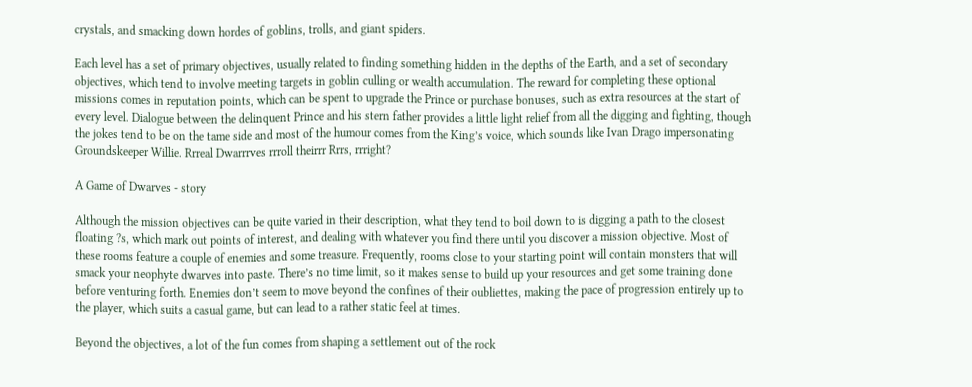crystals, and smacking down hordes of goblins, trolls, and giant spiders.

Each level has a set of primary objectives, usually related to finding something hidden in the depths of the Earth, and a set of secondary objectives, which tend to involve meeting targets in goblin culling or wealth accumulation. The reward for completing these optional missions comes in reputation points, which can be spent to upgrade the Prince or purchase bonuses, such as extra resources at the start of every level. Dialogue between the delinquent Prince and his stern father provides a little light relief from all the digging and fighting, though the jokes tend to be on the tame side and most of the humour comes from the King’s voice, which sounds like Ivan Drago impersonating Groundskeeper Willie. Rrreal Dwarrrves rrroll theirrr Rrrs, rrright?

A Game of Dwarves - story

Although the mission objectives can be quite varied in their description, what they tend to boil down to is digging a path to the closest floating ?s, which mark out points of interest, and dealing with whatever you find there until you discover a mission objective. Most of these rooms feature a couple of enemies and some treasure. Frequently, rooms close to your starting point will contain monsters that will smack your neophyte dwarves into paste. There’s no time limit, so it makes sense to build up your resources and get some training done before venturing forth. Enemies don’t seem to move beyond the confines of their oubliettes, making the pace of progression entirely up to the player, which suits a casual game, but can lead to a rather static feel at times.

Beyond the objectives, a lot of the fun comes from shaping a settlement out of the rock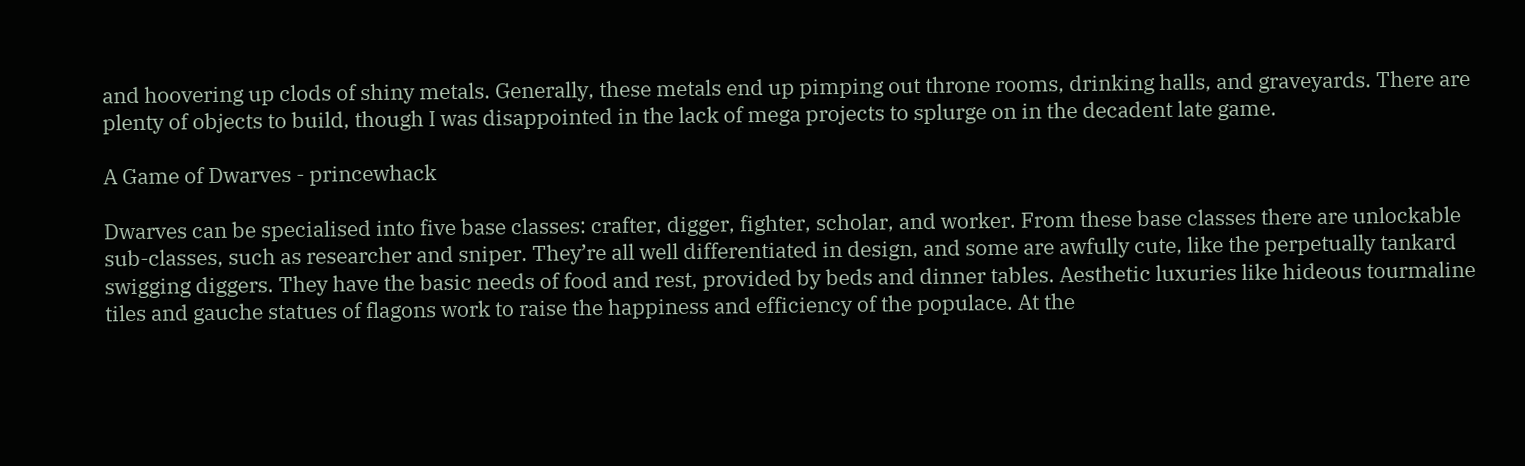and hoovering up clods of shiny metals. Generally, these metals end up pimping out throne rooms, drinking halls, and graveyards. There are plenty of objects to build, though I was disappointed in the lack of mega projects to splurge on in the decadent late game.

A Game of Dwarves - princewhack

Dwarves can be specialised into five base classes: crafter, digger, fighter, scholar, and worker. From these base classes there are unlockable sub-classes, such as researcher and sniper. They’re all well differentiated in design, and some are awfully cute, like the perpetually tankard swigging diggers. They have the basic needs of food and rest, provided by beds and dinner tables. Aesthetic luxuries like hideous tourmaline tiles and gauche statues of flagons work to raise the happiness and efficiency of the populace. At the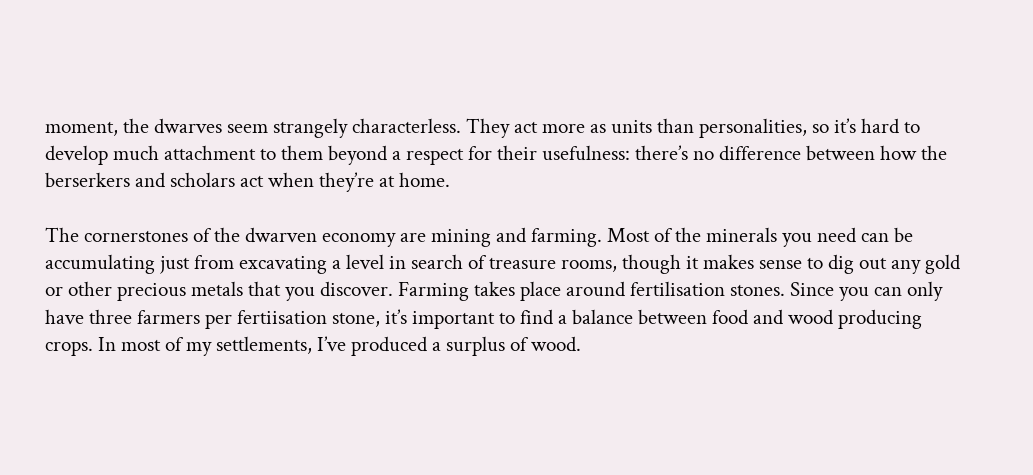moment, the dwarves seem strangely characterless. They act more as units than personalities, so it’s hard to develop much attachment to them beyond a respect for their usefulness: there’s no difference between how the berserkers and scholars act when they’re at home.

The cornerstones of the dwarven economy are mining and farming. Most of the minerals you need can be accumulating just from excavating a level in search of treasure rooms, though it makes sense to dig out any gold or other precious metals that you discover. Farming takes place around fertilisation stones. Since you can only have three farmers per fertiisation stone, it’s important to find a balance between food and wood producing crops. In most of my settlements, I’ve produced a surplus of wood.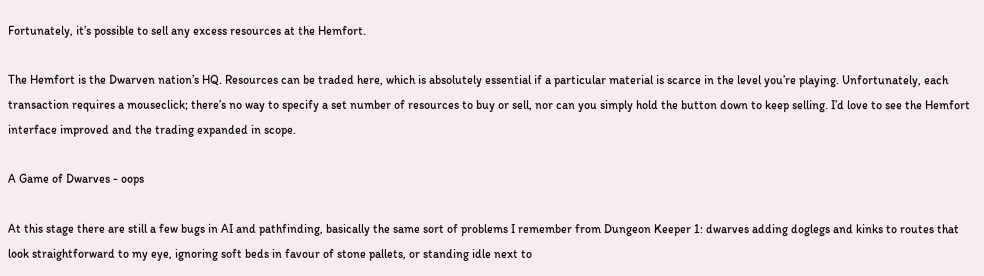Fortunately, it’s possible to sell any excess resources at the Hemfort.

The Hemfort is the Dwarven nation’s HQ. Resources can be traded here, which is absolutely essential if a particular material is scarce in the level you’re playing. Unfortunately, each transaction requires a mouseclick; there’s no way to specify a set number of resources to buy or sell, nor can you simply hold the button down to keep selling. I’d love to see the Hemfort interface improved and the trading expanded in scope.

A Game of Dwarves - oops

At this stage there are still a few bugs in AI and pathfinding, basically the same sort of problems I remember from Dungeon Keeper 1: dwarves adding doglegs and kinks to routes that look straightforward to my eye, ignoring soft beds in favour of stone pallets, or standing idle next to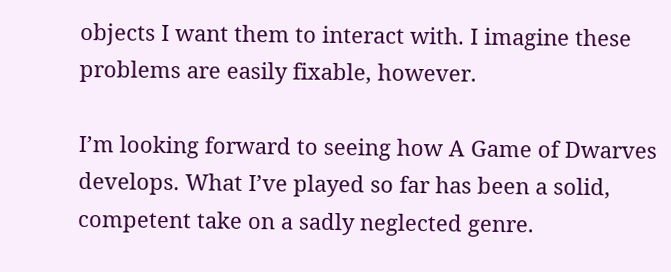objects I want them to interact with. I imagine these problems are easily fixable, however.

I’m looking forward to seeing how A Game of Dwarves develops. What I’ve played so far has been a solid, competent take on a sadly neglected genre.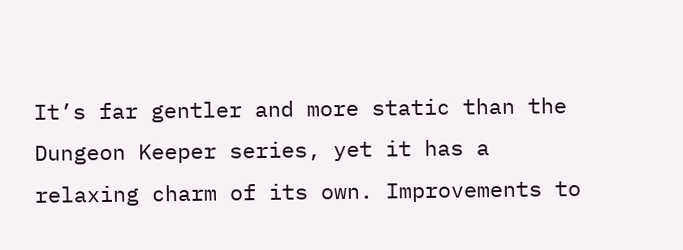It’s far gentler and more static than the Dungeon Keeper series, yet it has a relaxing charm of its own. Improvements to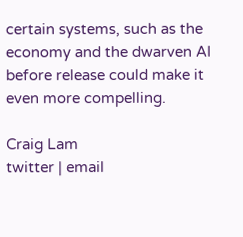certain systems, such as the economy and the dwarven AI before release could make it even more compelling.

Craig Lam
twitter | email